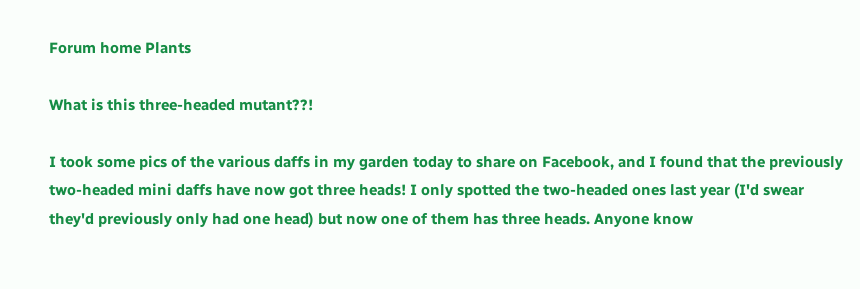Forum home Plants

What is this three-headed mutant??!

I took some pics of the various daffs in my garden today to share on Facebook, and I found that the previously two-headed mini daffs have now got three heads! I only spotted the two-headed ones last year (I'd swear they'd previously only had one head) but now one of them has three heads. Anyone know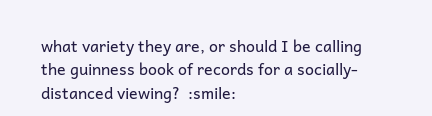what variety they are, or should I be calling the guinness book of records for a socially-distanced viewing?  :smile: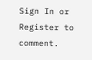Sign In or Register to comment.